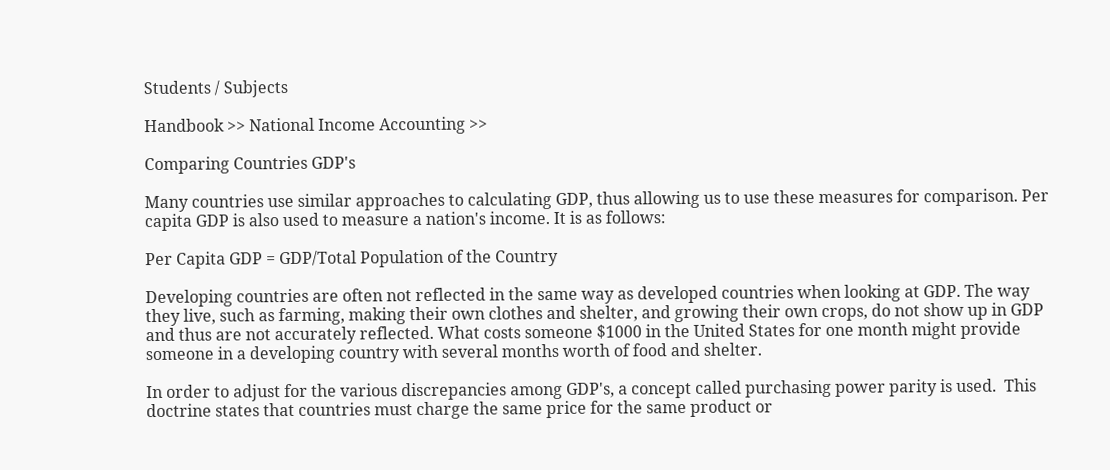Students / Subjects

Handbook >> National Income Accounting >>

Comparing Countries GDP's

Many countries use similar approaches to calculating GDP, thus allowing us to use these measures for comparison. Per capita GDP is also used to measure a nation's income. It is as follows:

Per Capita GDP = GDP/Total Population of the Country

Developing countries are often not reflected in the same way as developed countries when looking at GDP. The way they live, such as farming, making their own clothes and shelter, and growing their own crops, do not show up in GDP and thus are not accurately reflected. What costs someone $1000 in the United States for one month might provide someone in a developing country with several months worth of food and shelter.

In order to adjust for the various discrepancies among GDP's, a concept called purchasing power parity is used.  This doctrine states that countries must charge the same price for the same product or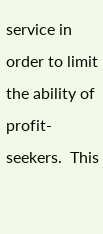service in order to limit the ability of profit-seekers.  This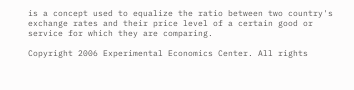is a concept used to equalize the ratio between two country's exchange rates and their price level of a certain good or service for which they are comparing.

Copyright 2006 Experimental Economics Center. All rights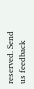reserved. Send us feedback